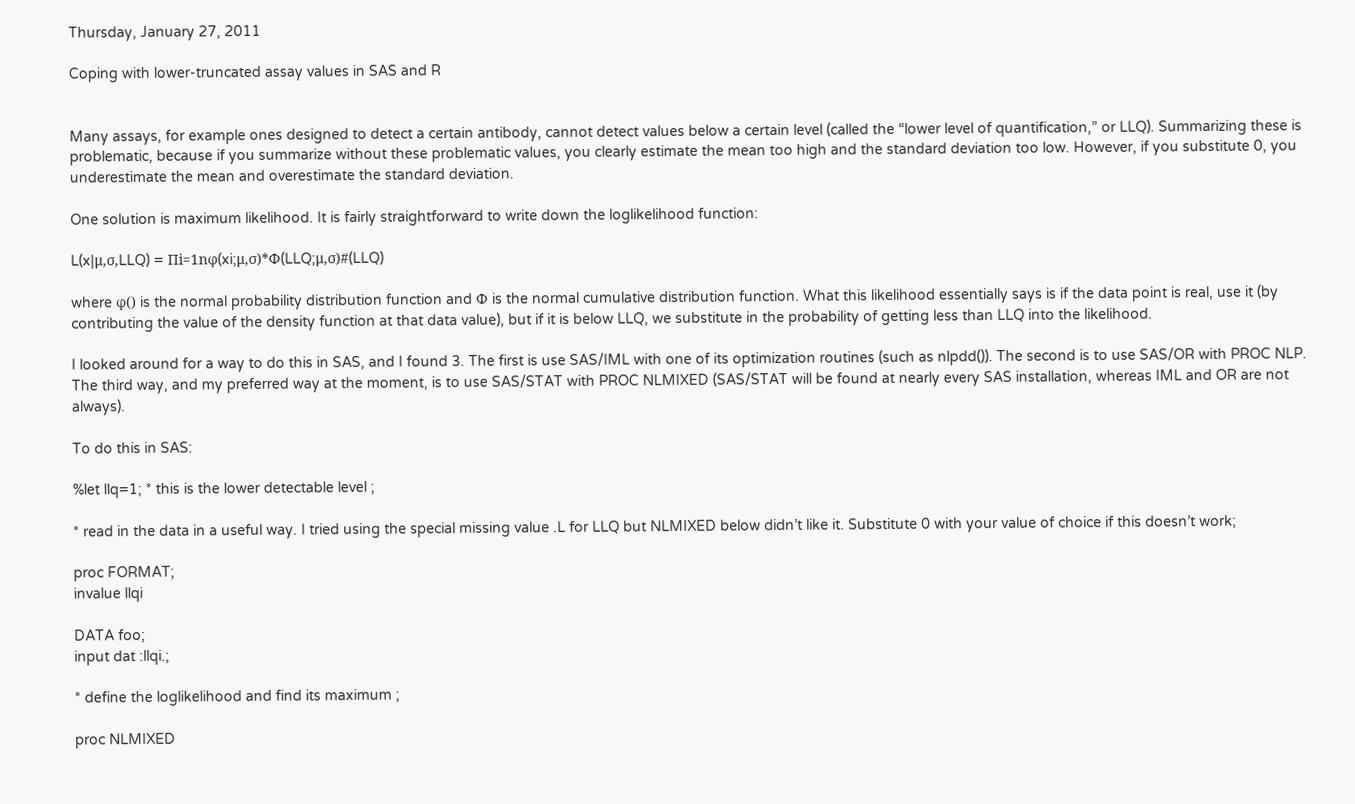Thursday, January 27, 2011

Coping with lower-truncated assay values in SAS and R


Many assays, for example ones designed to detect a certain antibody, cannot detect values below a certain level (called the “lower level of quantification,” or LLQ). Summarizing these is problematic, because if you summarize without these problematic values, you clearly estimate the mean too high and the standard deviation too low. However, if you substitute 0, you underestimate the mean and overestimate the standard deviation.

One solution is maximum likelihood. It is fairly straightforward to write down the loglikelihood function:

L(x|μ,σ,LLQ) = Πi=1nφ(xi;μ,σ)*Φ(LLQ;μ,σ)#(LLQ)

where φ() is the normal probability distribution function and Φ is the normal cumulative distribution function. What this likelihood essentially says is if the data point is real, use it (by contributing the value of the density function at that data value), but if it is below LLQ, we substitute in the probability of getting less than LLQ into the likelihood.

I looked around for a way to do this in SAS, and I found 3. The first is use SAS/IML with one of its optimization routines (such as nlpdd()). The second is to use SAS/OR with PROC NLP. The third way, and my preferred way at the moment, is to use SAS/STAT with PROC NLMIXED (SAS/STAT will be found at nearly every SAS installation, whereas IML and OR are not always).

To do this in SAS:

%let llq=1; * this is the lower detectable level ;

* read in the data in a useful way. I tried using the special missing value .L for LLQ but NLMIXED below didn’t like it. Substitute 0 with your value of choice if this doesn’t work;

proc FORMAT;
invalue llqi

DATA foo;
input dat :llqi.;

* define the loglikelihood and find its maximum ;

proc NLMIXED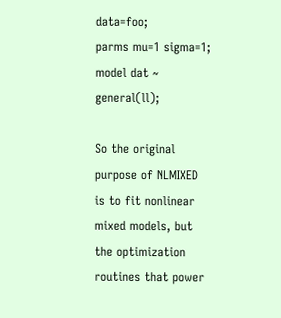data=foo;
parms mu=1 sigma=1;
model dat ~ general(ll);

So the original purpose of NLMIXED is to fit nonlinear mixed models, but the optimization routines that power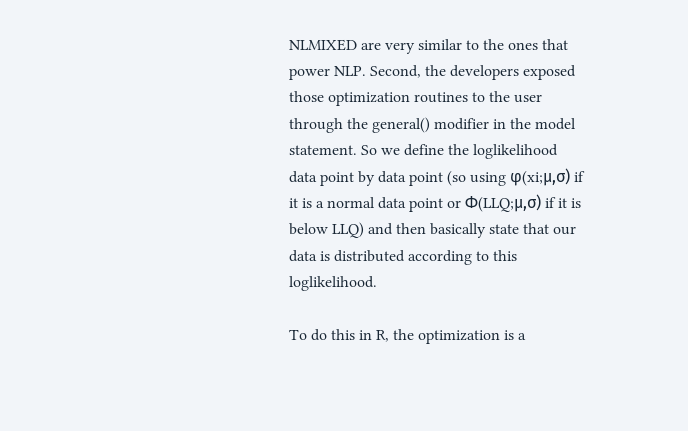NLMIXED are very similar to the ones that power NLP. Second, the developers exposed those optimization routines to the user through the general() modifier in the model statement. So we define the loglikelihood data point by data point (so using φ(xi;μ,σ) if it is a normal data point or Φ(LLQ;μ,σ) if it is below LLQ) and then basically state that our data is distributed according to this loglikelihood.

To do this in R, the optimization is a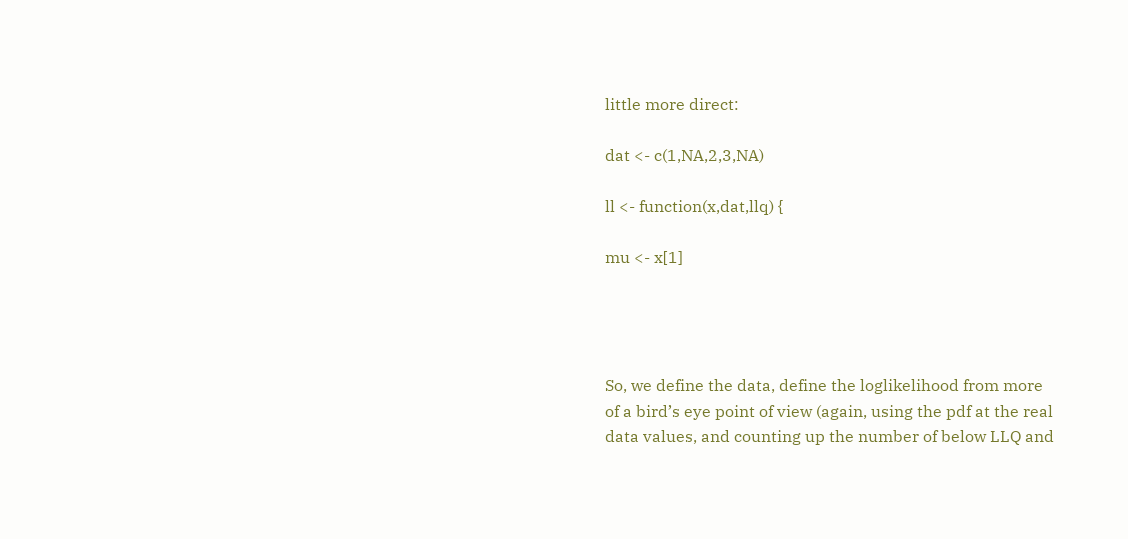little more direct:

dat <- c(1,NA,2,3,NA)

ll <- function(x,dat,llq) {

mu <- x[1]




So, we define the data, define the loglikelihood from more of a bird’s eye point of view (again, using the pdf at the real data values, and counting up the number of below LLQ and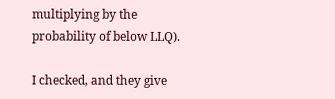multiplying by the probability of below LLQ).

I checked, and they give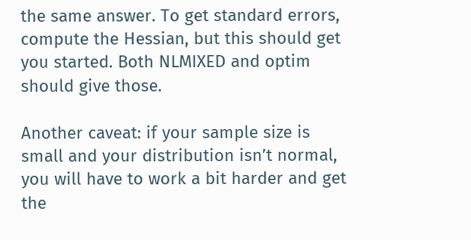the same answer. To get standard errors, compute the Hessian, but this should get you started. Both NLMIXED and optim should give those.

Another caveat: if your sample size is small and your distribution isn’t normal, you will have to work a bit harder and get the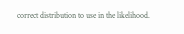correct distribution to use in the likelihood.